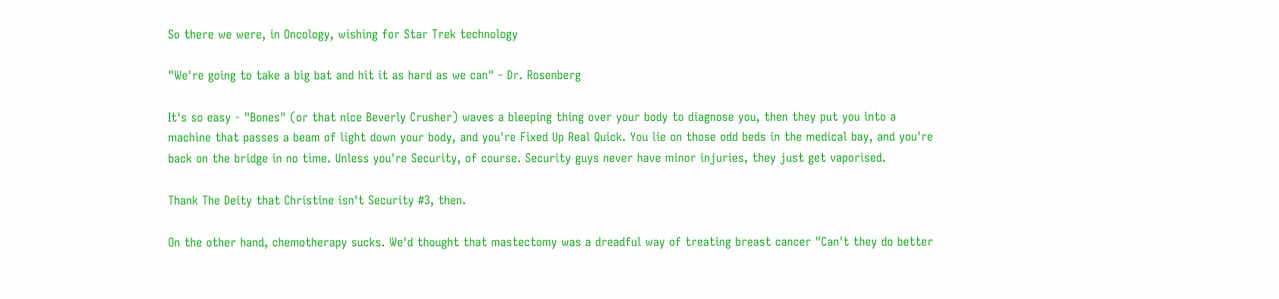So there we were, in Oncology, wishing for Star Trek technology

"We're going to take a big bat and hit it as hard as we can" - Dr. Rosenberg

It's so easy - "Bones" (or that nice Beverly Crusher) waves a bleeping thing over your body to diagnose you, then they put you into a machine that passes a beam of light down your body, and you're Fixed Up Real Quick. You lie on those odd beds in the medical bay, and you're back on the bridge in no time. Unless you're Security, of course. Security guys never have minor injuries, they just get vaporised.

Thank The Deity that Christine isn't Security #3, then.

On the other hand, chemotherapy sucks. We'd thought that mastectomy was a dreadful way of treating breast cancer "Can't they do better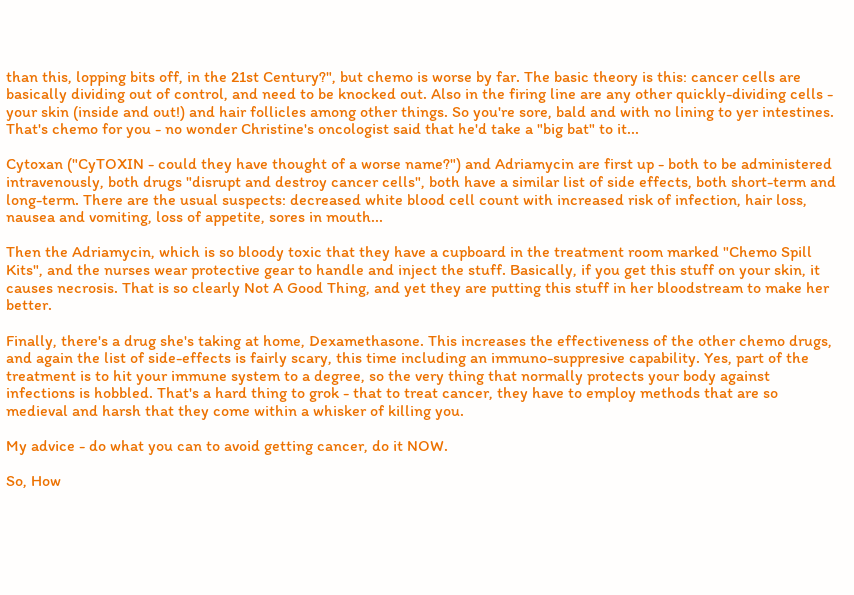than this, lopping bits off, in the 21st Century?", but chemo is worse by far. The basic theory is this: cancer cells are basically dividing out of control, and need to be knocked out. Also in the firing line are any other quickly-dividing cells - your skin (inside and out!) and hair follicles among other things. So you're sore, bald and with no lining to yer intestines. That's chemo for you - no wonder Christine's oncologist said that he'd take a "big bat" to it...

Cytoxan ("CyTOXIN - could they have thought of a worse name?") and Adriamycin are first up - both to be administered intravenously, both drugs "disrupt and destroy cancer cells", both have a similar list of side effects, both short-term and long-term. There are the usual suspects: decreased white blood cell count with increased risk of infection, hair loss, nausea and vomiting, loss of appetite, sores in mouth...

Then the Adriamycin, which is so bloody toxic that they have a cupboard in the treatment room marked "Chemo Spill Kits", and the nurses wear protective gear to handle and inject the stuff. Basically, if you get this stuff on your skin, it causes necrosis. That is so clearly Not A Good Thing, and yet they are putting this stuff in her bloodstream to make her better.

Finally, there's a drug she's taking at home, Dexamethasone. This increases the effectiveness of the other chemo drugs, and again the list of side-effects is fairly scary, this time including an immuno-suppresive capability. Yes, part of the treatment is to hit your immune system to a degree, so the very thing that normally protects your body against infections is hobbled. That's a hard thing to grok - that to treat cancer, they have to employ methods that are so medieval and harsh that they come within a whisker of killing you.

My advice - do what you can to avoid getting cancer, do it NOW.

So, How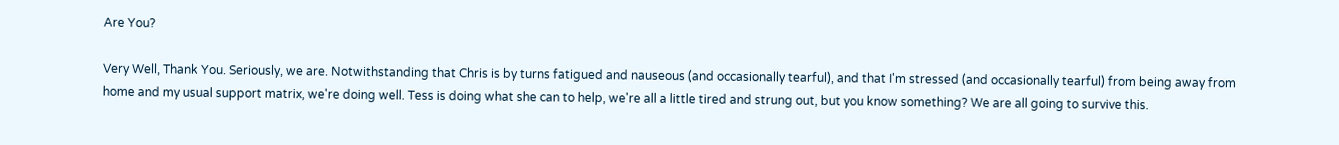Are You?

Very Well, Thank You. Seriously, we are. Notwithstanding that Chris is by turns fatigued and nauseous (and occasionally tearful), and that I'm stressed (and occasionally tearful) from being away from home and my usual support matrix, we're doing well. Tess is doing what she can to help, we're all a little tired and strung out, but you know something? We are all going to survive this.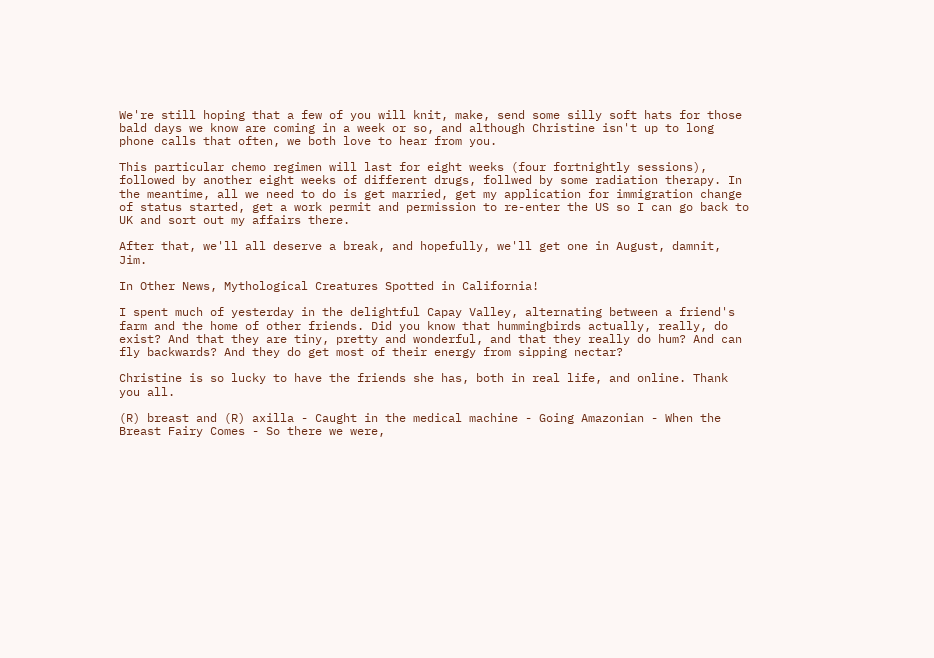We're still hoping that a few of you will knit, make, send some silly soft hats for those bald days we know are coming in a week or so, and although Christine isn't up to long phone calls that often, we both love to hear from you.

This particular chemo regimen will last for eight weeks (four fortnightly sessions), followed by another eight weeks of different drugs, follwed by some radiation therapy. In the meantime, all we need to do is get married, get my application for immigration change of status started, get a work permit and permission to re-enter the US so I can go back to UK and sort out my affairs there.

After that, we'll all deserve a break, and hopefully, we'll get one in August, damnit, Jim.

In Other News, Mythological Creatures Spotted in California!

I spent much of yesterday in the delightful Capay Valley, alternating between a friend's farm and the home of other friends. Did you know that hummingbirds actually, really, do exist? And that they are tiny, pretty and wonderful, and that they really do hum? And can fly backwards? And they do get most of their energy from sipping nectar?

Christine is so lucky to have the friends she has, both in real life, and online. Thank you all.

(R) breast and (R) axilla - Caught in the medical machine - Going Amazonian - When the Breast Fairy Comes - So there we were,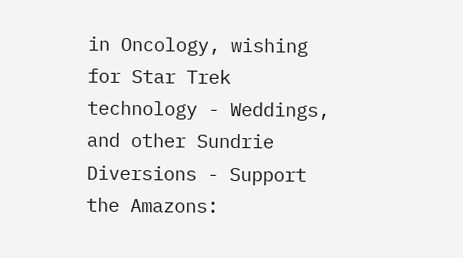in Oncology, wishing for Star Trek technology - Weddings, and other Sundrie Diversions - Support the Amazons: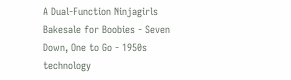A Dual-Function Ninjagirls Bakesale for Boobies - Seven Down, One to Go - 1950s technology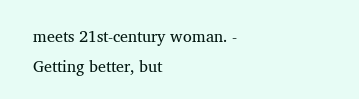meets 21st-century woman. - Getting better, but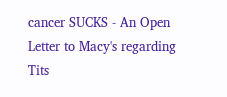cancer SUCKS - An Open Letter to Macy's regarding Tits